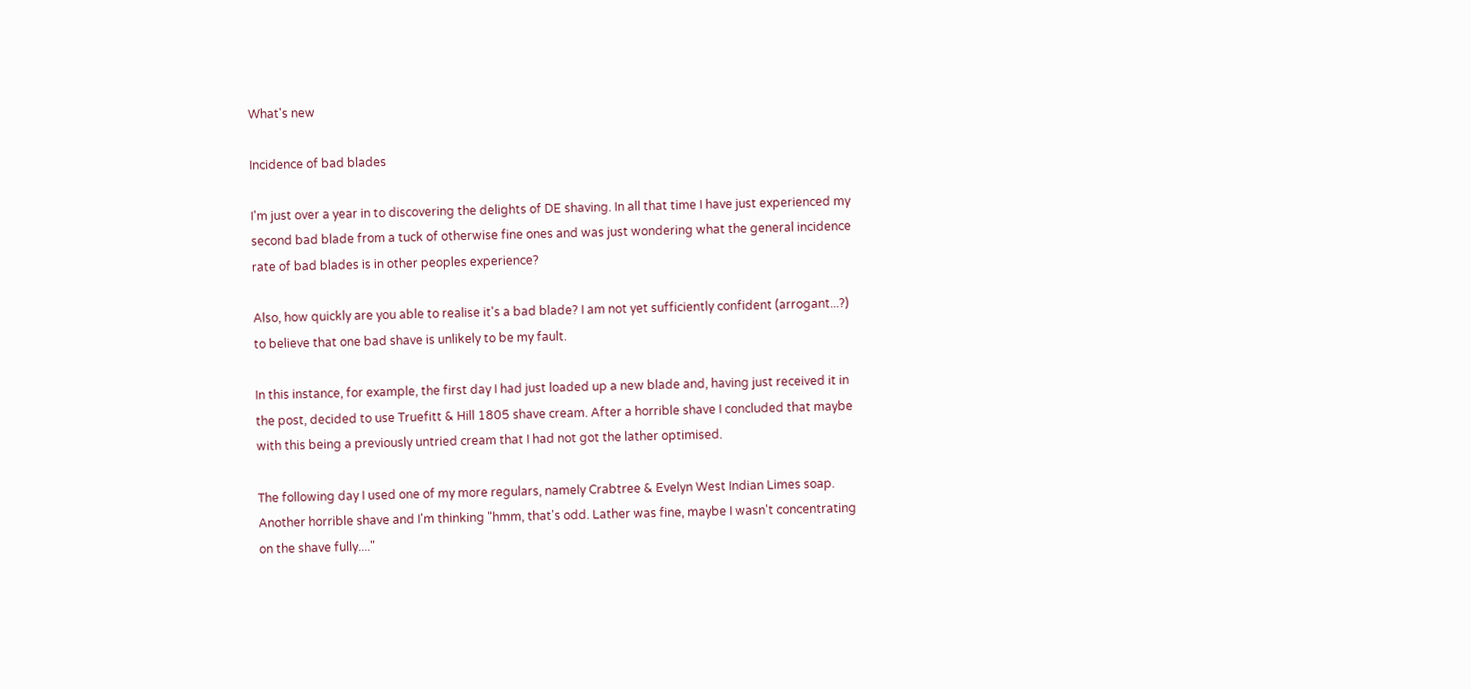What's new

Incidence of bad blades

I'm just over a year in to discovering the delights of DE shaving. In all that time I have just experienced my second bad blade from a tuck of otherwise fine ones and was just wondering what the general incidence rate of bad blades is in other peoples experience?

Also, how quickly are you able to realise it's a bad blade? I am not yet sufficiently confident (arrogant...?) to believe that one bad shave is unlikely to be my fault.

In this instance, for example, the first day I had just loaded up a new blade and, having just received it in the post, decided to use Truefitt & Hill 1805 shave cream. After a horrible shave I concluded that maybe with this being a previously untried cream that I had not got the lather optimised.

The following day I used one of my more regulars, namely Crabtree & Evelyn West Indian Limes soap. Another horrible shave and I'm thinking "hmm, that's odd. Lather was fine, maybe I wasn't concentrating on the shave fully...."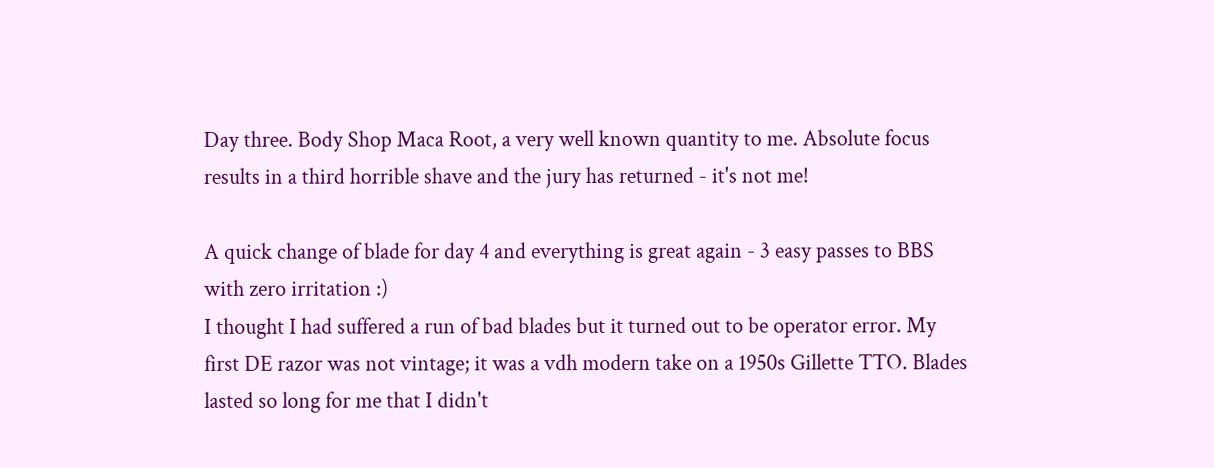Day three. Body Shop Maca Root, a very well known quantity to me. Absolute focus results in a third horrible shave and the jury has returned - it's not me!

A quick change of blade for day 4 and everything is great again - 3 easy passes to BBS with zero irritation :)
I thought I had suffered a run of bad blades but it turned out to be operator error. My first DE razor was not vintage; it was a vdh modern take on a 1950s Gillette TTO. Blades lasted so long for me that I didn't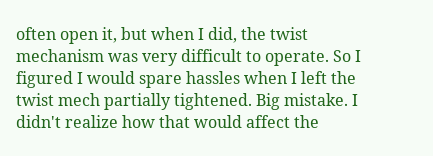often open it, but when I did, the twist mechanism was very difficult to operate. So I figured I would spare hassles when I left the twist mech partially tightened. Big mistake. I didn't realize how that would affect the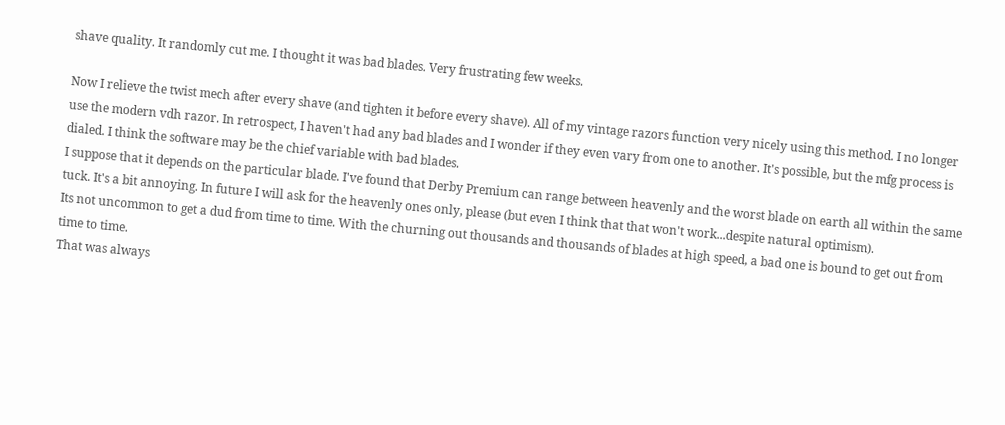shave quality. It randomly cut me. I thought it was bad blades. Very frustrating few weeks.

Now I relieve the twist mech after every shave (and tighten it before every shave). All of my vintage razors function very nicely using this method. I no longer use the modern vdh razor. In retrospect, I haven't had any bad blades and I wonder if they even vary from one to another. It's possible, but the mfg process is dialed. I think the software may be the chief variable with bad blades.
I suppose that it depends on the particular blade. I've found that Derby Premium can range between heavenly and the worst blade on earth all within the same tuck. It's a bit annoying. In future I will ask for the heavenly ones only, please (but even I think that that won't work...despite natural optimism).
Its not uncommon to get a dud from time to time. With the churning out thousands and thousands of blades at high speed, a bad one is bound to get out from time to time.
That was always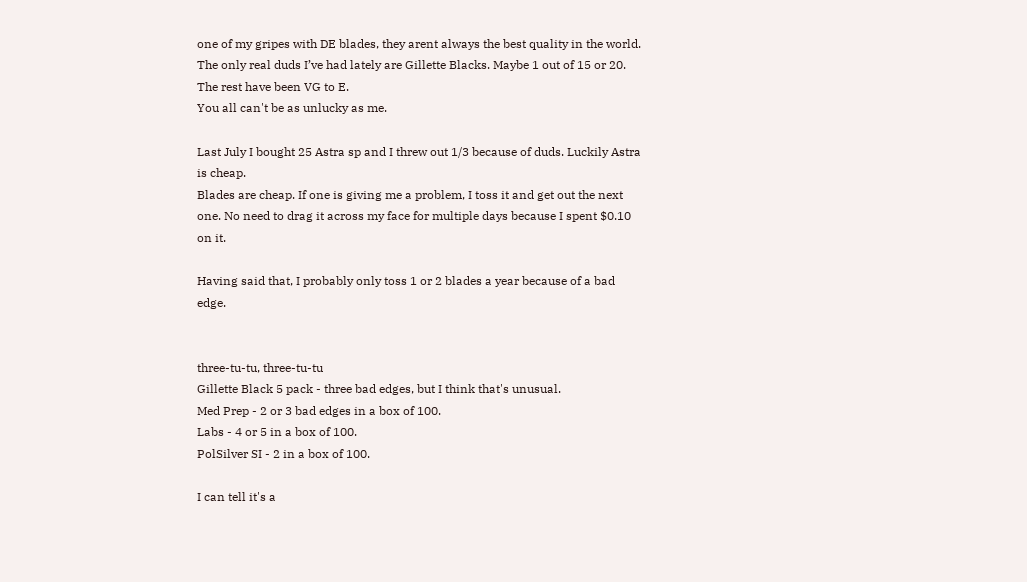one of my gripes with DE blades, they arent always the best quality in the world.
The only real duds I’ve had lately are Gillette Blacks. Maybe 1 out of 15 or 20. The rest have been VG to E.
You all can't be as unlucky as me.

Last July I bought 25 Astra sp and I threw out 1/3 because of duds. Luckily Astra is cheap.
Blades are cheap. If one is giving me a problem, I toss it and get out the next one. No need to drag it across my face for multiple days because I spent $0.10 on it.

Having said that, I probably only toss 1 or 2 blades a year because of a bad edge.


three-tu-tu, three-tu-tu
Gillette Black 5 pack - three bad edges, but I think that's unusual.
Med Prep - 2 or 3 bad edges in a box of 100.
Labs - 4 or 5 in a box of 100.
PolSilver SI - 2 in a box of 100.

I can tell it's a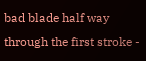bad blade half way through the first stroke -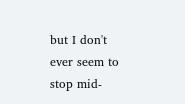but I don't ever seem to stop mid-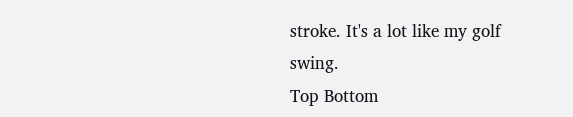stroke. It's a lot like my golf swing.
Top Bottom